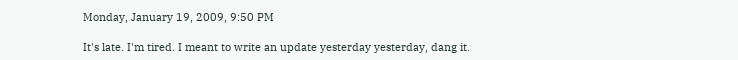Monday, January 19, 2009, 9:50 PM

It's late. I'm tired. I meant to write an update yesterday yesterday, dang it.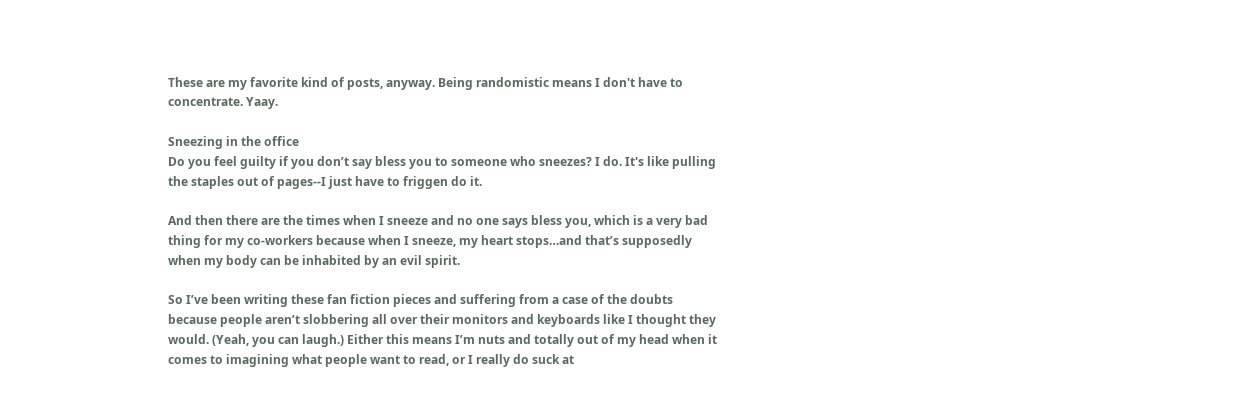These are my favorite kind of posts, anyway. Being randomistic means I don't have to concentrate. Yaay.

Sneezing in the office
Do you feel guilty if you don’t say bless you to someone who sneezes? I do. It's like pulling the staples out of pages--I just have to friggen do it.

And then there are the times when I sneeze and no one says bless you, which is a very bad thing for my co-workers because when I sneeze, my heart stops…and that’s supposedly when my body can be inhabited by an evil spirit.

So I’ve been writing these fan fiction pieces and suffering from a case of the doubts because people aren’t slobbering all over their monitors and keyboards like I thought they would. (Yeah, you can laugh.) Either this means I’m nuts and totally out of my head when it comes to imagining what people want to read, or I really do suck at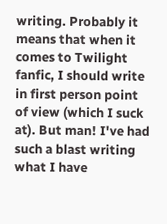writing. Probably it means that when it comes to Twilight fanfic, I should write in first person point of view (which I suck at). But man! I've had such a blast writing what I have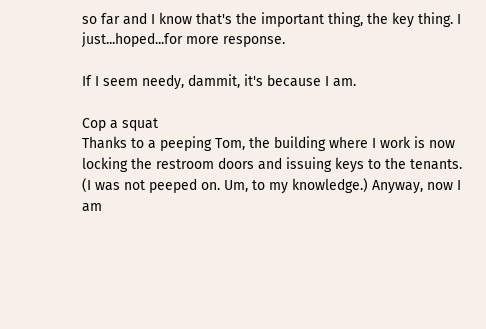so far and I know that's the important thing, the key thing. I just...hoped...for more response.

If I seem needy, dammit, it's because I am.

Cop a squat
Thanks to a peeping Tom, the building where I work is now locking the restroom doors and issuing keys to the tenants. (I was not peeped on. Um, to my knowledge.) Anyway, now I am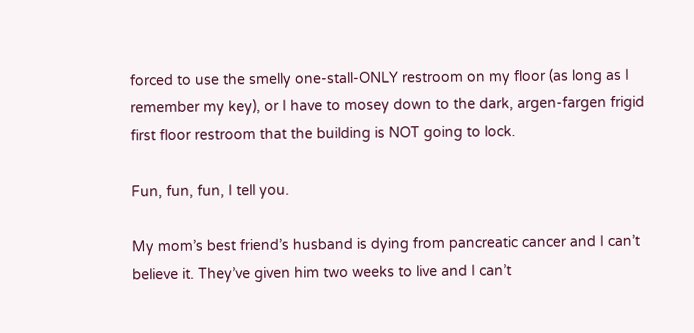forced to use the smelly one-stall-ONLY restroom on my floor (as long as I remember my key), or I have to mosey down to the dark, argen-fargen frigid first floor restroom that the building is NOT going to lock.

Fun, fun, fun, I tell you.

My mom’s best friend’s husband is dying from pancreatic cancer and I can’t believe it. They’ve given him two weeks to live and I can’t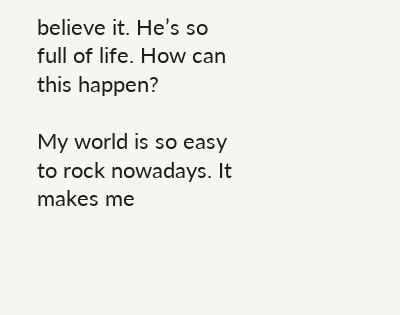believe it. He’s so full of life. How can this happen?

My world is so easy to rock nowadays. It makes me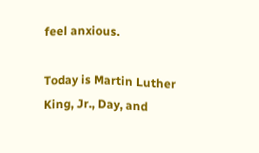feel anxious.

Today is Martin Luther King, Jr., Day, and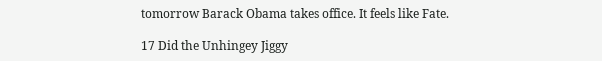tomorrow Barack Obama takes office. It feels like Fate.

17 Did the Unhingey Jiggy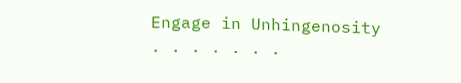Engage in Unhingenosity
. . . . . . .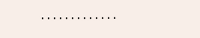. . . . . . . . . . . . .